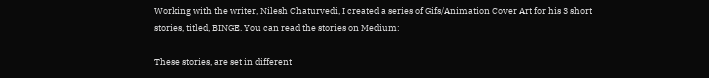Working with the writer, Nilesh Chaturvedi, I created a series of Gifs/Animation Cover Art for his 3 short stories, titled, BINGE. You can read the stories on Medium:

These stories, are set in different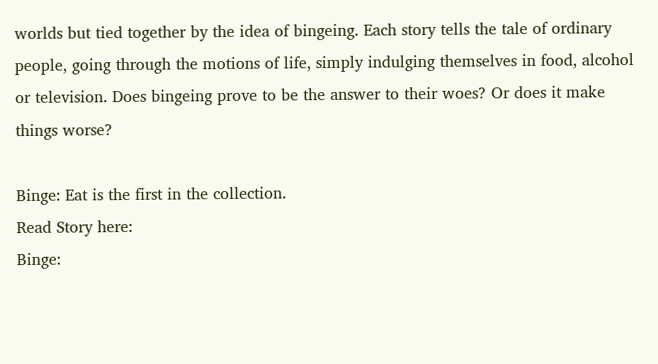worlds but tied together by the idea of bingeing. Each story tells the tale of ordinary people, going through the motions of life, simply indulging themselves in food, alcohol or television. Does bingeing prove to be the answer to their woes? Or does it make things worse?

Binge: Eat is the first in the collection.
Read Story here:
Binge: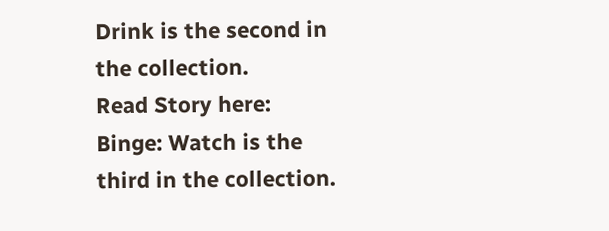Drink is the second in the collection.
Read Story here:
Binge: Watch is the third in the collection.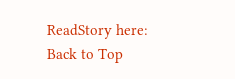ReadStory here:
Back to Top